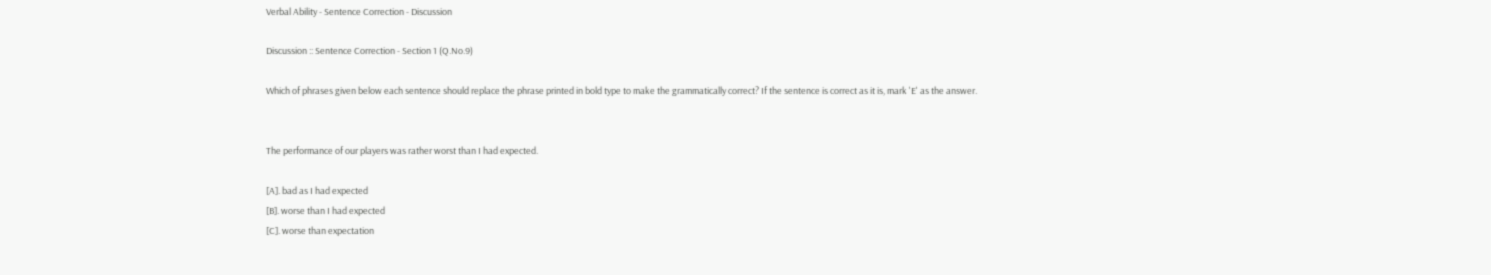Verbal Ability - Sentence Correction - Discussion

Discussion :: Sentence Correction - Section 1 (Q.No.9)

Which of phrases given below each sentence should replace the phrase printed in bold type to make the grammatically correct? If the sentence is correct as it is, mark 'E' as the answer.


The performance of our players was rather worst than I had expected.

[A]. bad as I had expected
[B]. worse than I had expected
[C]. worse than expectation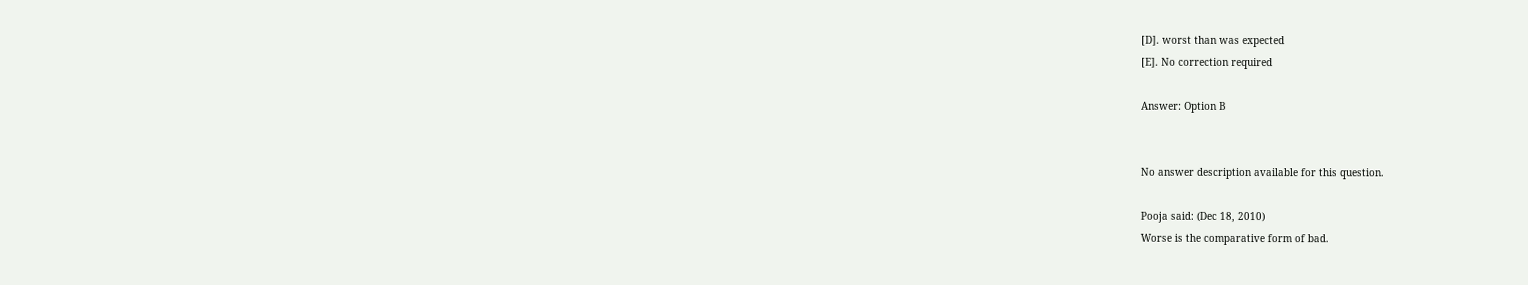[D]. worst than was expected
[E]. No correction required

Answer: Option B


No answer description available for this question.

Pooja said: (Dec 18, 2010)
Worse is the comparative form of bad.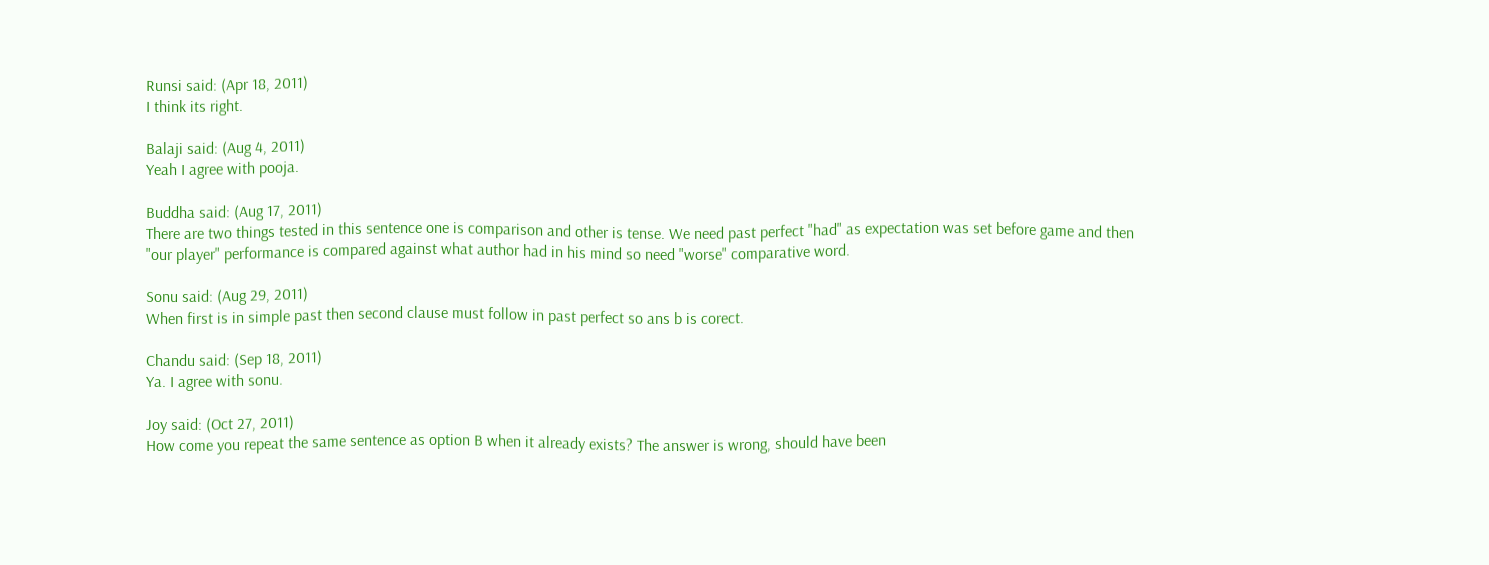Runsi said: (Apr 18, 2011)
I think its right.

Balaji said: (Aug 4, 2011)
Yeah I agree with pooja.

Buddha said: (Aug 17, 2011)
There are two things tested in this sentence one is comparison and other is tense. We need past perfect "had" as expectation was set before game and then "our player" performance is compared against what author had in his mind so need "worse" comparative word.

Sonu said: (Aug 29, 2011)
When first is in simple past then second clause must follow in past perfect so ans b is corect.

Chandu said: (Sep 18, 2011)
Ya. I agree with sonu.

Joy said: (Oct 27, 2011)
How come you repeat the same sentence as option B when it already exists? The answer is wrong, should have been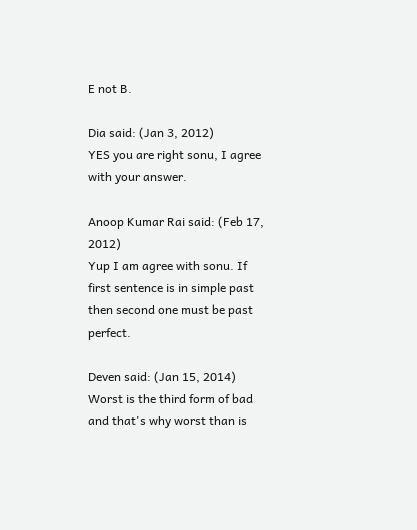E not B.

Dia said: (Jan 3, 2012)
YES you are right sonu, I agree with your answer.

Anoop Kumar Rai said: (Feb 17, 2012)
Yup I am agree with sonu. If first sentence is in simple past then second one must be past perfect.

Deven said: (Jan 15, 2014)
Worst is the third form of bad and that's why worst than is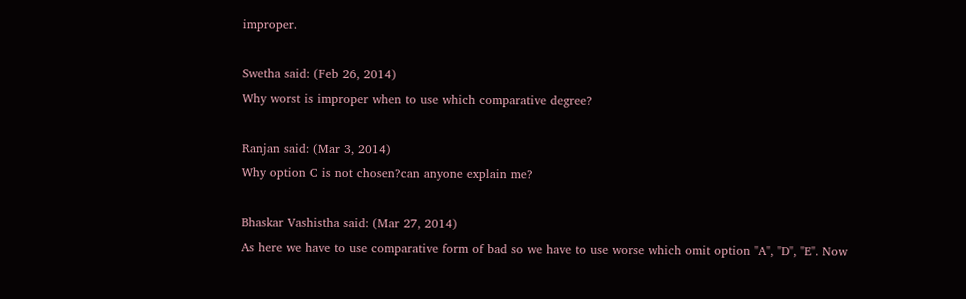improper.

Swetha said: (Feb 26, 2014)
Why worst is improper when to use which comparative degree?

Ranjan said: (Mar 3, 2014)
Why option C is not chosen?can anyone explain me?

Bhaskar Vashistha said: (Mar 27, 2014)
As here we have to use comparative form of bad so we have to use worse which omit option "A", "D", "E". Now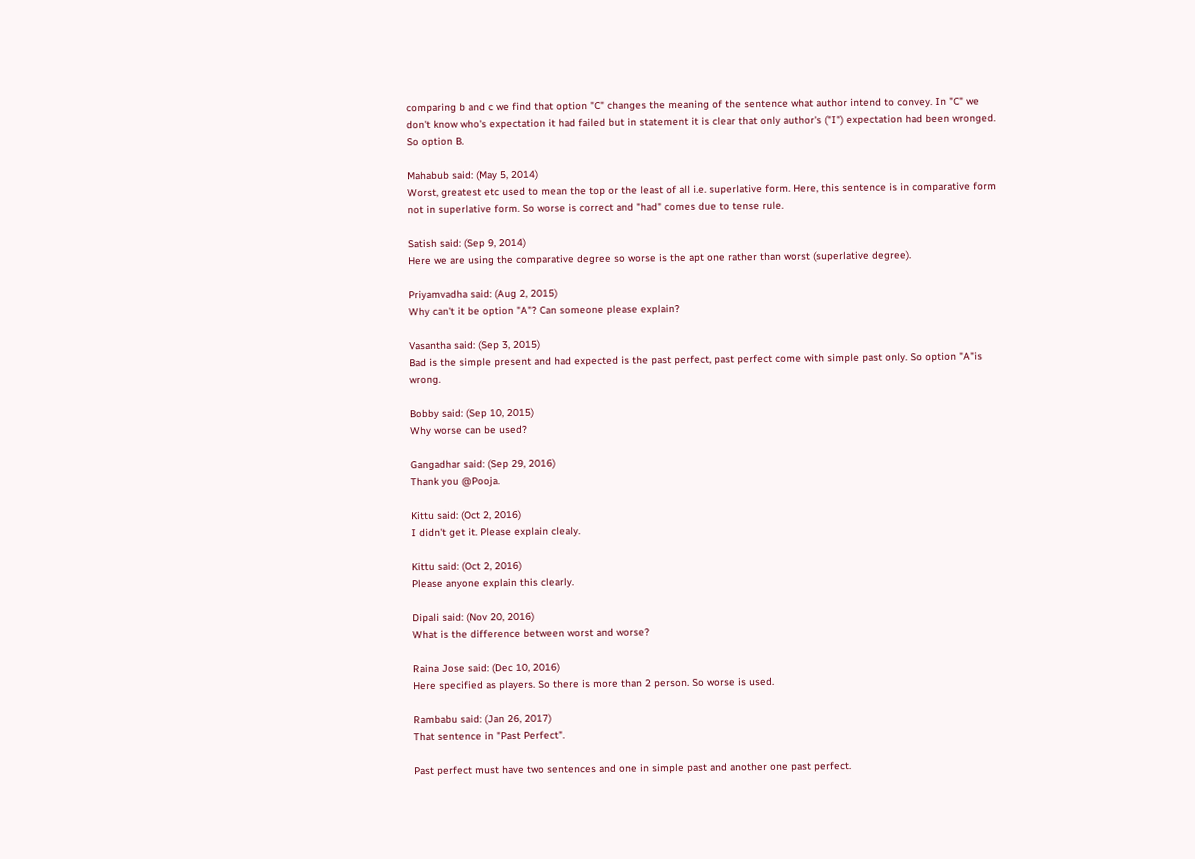comparing b and c we find that option "C" changes the meaning of the sentence what author intend to convey. In "C" we don't know who's expectation it had failed but in statement it is clear that only author's ("I") expectation had been wronged. So option B.

Mahabub said: (May 5, 2014)
Worst, greatest etc used to mean the top or the least of all i.e. superlative form. Here, this sentence is in comparative form not in superlative form. So worse is correct and "had" comes due to tense rule.

Satish said: (Sep 9, 2014)
Here we are using the comparative degree so worse is the apt one rather than worst (superlative degree).

Priyamvadha said: (Aug 2, 2015)
Why can't it be option "A"? Can someone please explain?

Vasantha said: (Sep 3, 2015)
Bad is the simple present and had expected is the past perfect, past perfect come with simple past only. So option "A"is wrong.

Bobby said: (Sep 10, 2015)
Why worse can be used?

Gangadhar said: (Sep 29, 2016)
Thank you @Pooja.

Kittu said: (Oct 2, 2016)
I didn't get it. Please explain clealy.

Kittu said: (Oct 2, 2016)
Please anyone explain this clearly.

Dipali said: (Nov 20, 2016)
What is the difference between worst and worse?

Raina Jose said: (Dec 10, 2016)
Here specified as players. So there is more than 2 person. So worse is used.

Rambabu said: (Jan 26, 2017)
That sentence in "Past Perfect".

Past perfect must have two sentences and one in simple past and another one past perfect.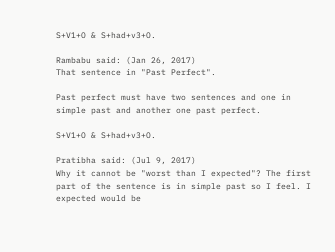S+V1+O & S+had+v3+O.

Rambabu said: (Jan 26, 2017)
That sentence in "Past Perfect".

Past perfect must have two sentences and one in simple past and another one past perfect.

S+V1+O & S+had+v3+O.

Pratibha said: (Jul 9, 2017)
Why it cannot be "worst than I expected"? The first part of the sentence is in simple past so I feel. I expected would be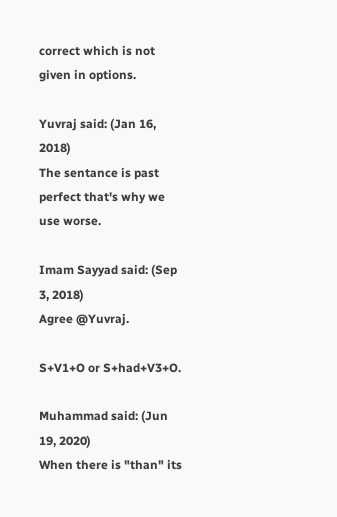correct which is not given in options.

Yuvraj said: (Jan 16, 2018)
The sentance is past perfect that's why we use worse.

Imam Sayyad said: (Sep 3, 2018)
Agree @Yuvraj.

S+V1+O or S+had+V3+O.

Muhammad said: (Jun 19, 2020)
When there is "than" its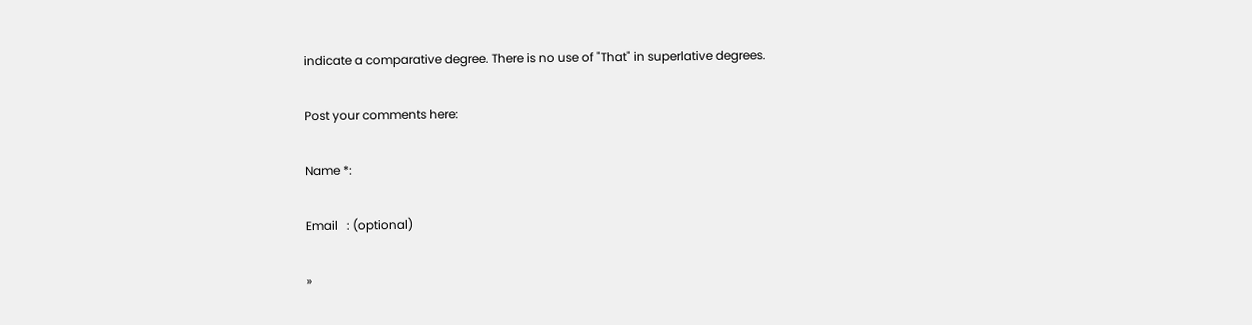indicate a comparative degree. There is no use of "That" in superlative degrees.

Post your comments here:

Name *:

Email   : (optional)

»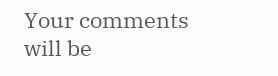Your comments will be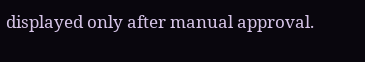displayed only after manual approval.